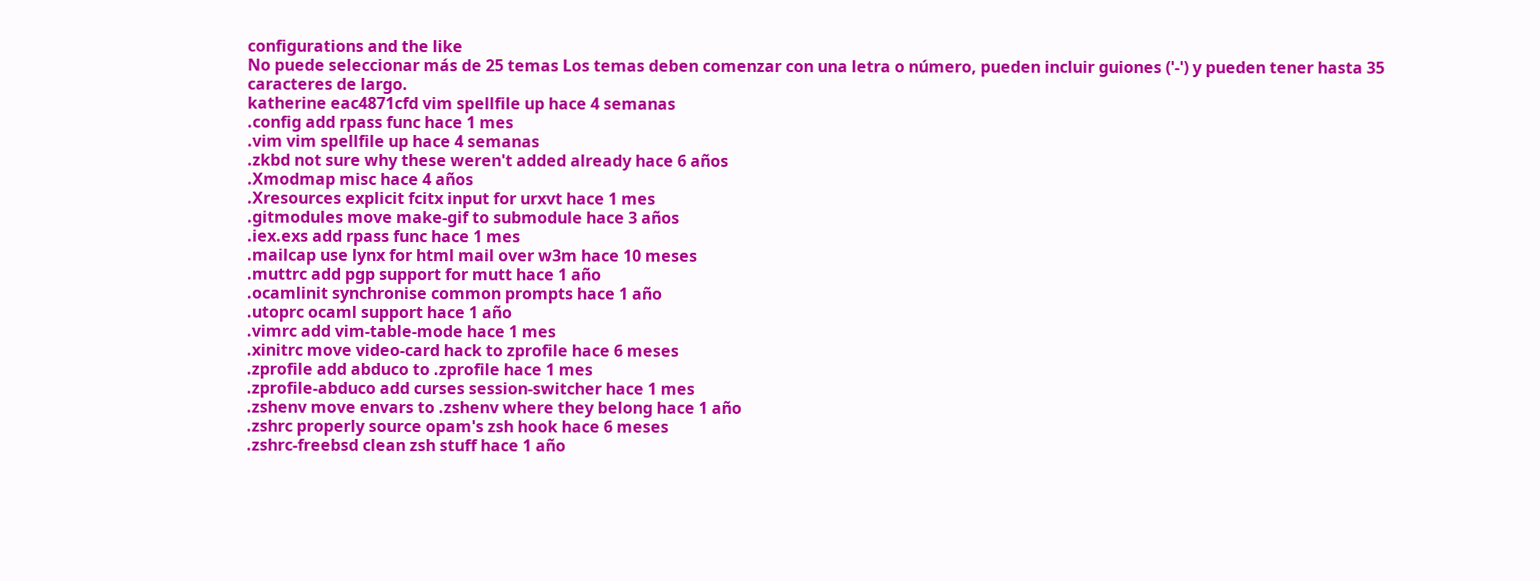configurations and the like
No puede seleccionar más de 25 temas Los temas deben comenzar con una letra o número, pueden incluir guiones ('-') y pueden tener hasta 35 caracteres de largo.
katherine eac4871cfd vim spellfile up hace 4 semanas
.config add rpass func hace 1 mes
.vim vim spellfile up hace 4 semanas
.zkbd not sure why these weren't added already hace 6 años
.Xmodmap misc hace 4 años
.Xresources explicit fcitx input for urxvt hace 1 mes
.gitmodules move make-gif to submodule hace 3 años
.iex.exs add rpass func hace 1 mes
.mailcap use lynx for html mail over w3m hace 10 meses
.muttrc add pgp support for mutt hace 1 año
.ocamlinit synchronise common prompts hace 1 año
.utoprc ocaml support hace 1 año
.vimrc add vim-table-mode hace 1 mes
.xinitrc move video-card hack to zprofile hace 6 meses
.zprofile add abduco to .zprofile hace 1 mes
.zprofile-abduco add curses session-switcher hace 1 mes
.zshenv move envars to .zshenv where they belong hace 1 año
.zshrc properly source opam's zsh hook hace 6 meses
.zshrc-freebsd clean zsh stuff hace 1 año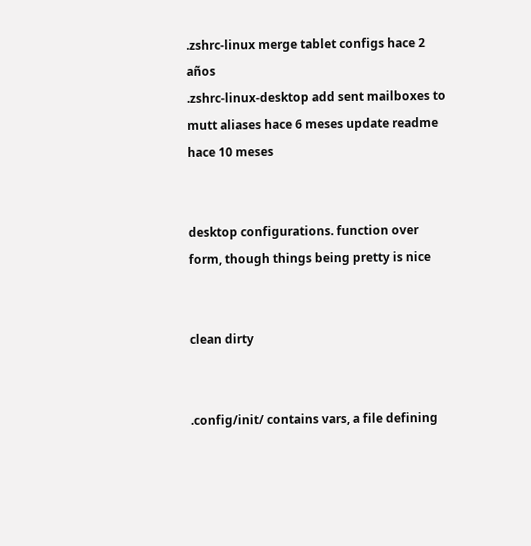.zshrc-linux merge tablet configs hace 2 años
.zshrc-linux-desktop add sent mailboxes to mutt aliases hace 6 meses update readme hace 10 meses


desktop configurations. function over form, though things being pretty is nice


clean dirty


.config/init/ contains vars, a file defining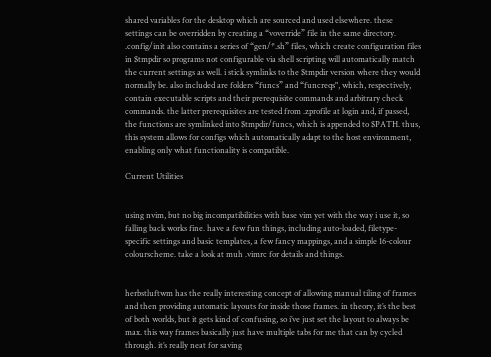shared variables for the desktop which are sourced and used elsewhere. these settings can be overridden by creating a “voverride” file in the same directory. .config/init also contains a series of “gen/*.sh” files, which create configuration files in $tmpdir so programs not configurable via shell scripting will automatically match the current settings as well. i stick symlinks to the $tmpdir version where they would normally be. also included are folders “funcs” and “funcreqs", which, respectively, contain executable scripts and their prerequisite commands and arbitrary check commands. the latter prerequisites are tested from .zprofile at login and, if passed, the functions are symlinked into $tmpdir/funcs, which is appended to $PATH. thus, this system allows for configs which automatically adapt to the host environment, enabling only what functionality is compatible.

Current Utilities


using nvim, but no big incompatibilities with base vim yet with the way i use it, so falling back works fine. have a few fun things, including auto-loaded, filetype-specific settings and basic templates, a few fancy mappings, and a simple 16-colour colourscheme. take a look at muh .vimrc for details and things.


herbstluftwm has the really interesting concept of allowing manual tiling of frames and then providing automatic layouts for inside those frames. in theory, it’s the best of both worlds, but it gets kind of confusing, so i’ve just set the layout to always be max. this way frames basically just have multiple tabs for me that can by cycled through. it’s really neat for saving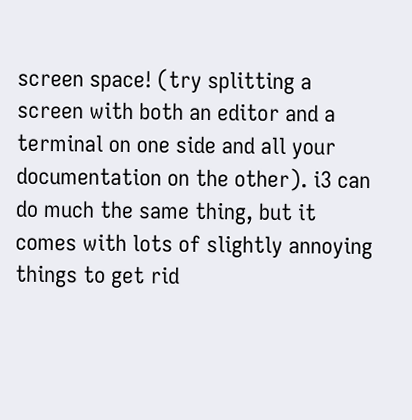screen space! (try splitting a screen with both an editor and a terminal on one side and all your documentation on the other). i3 can do much the same thing, but it comes with lots of slightly annoying things to get rid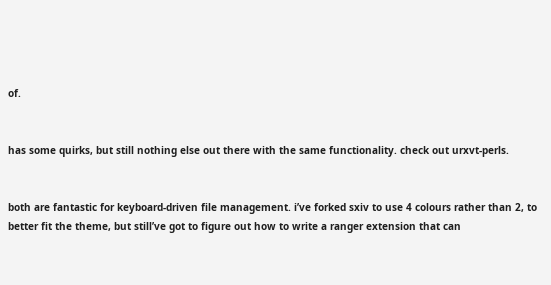of.


has some quirks, but still nothing else out there with the same functionality. check out urxvt-perls.


both are fantastic for keyboard-driven file management. i’ve forked sxiv to use 4 colours rather than 2, to better fit the theme, but still’ve got to figure out how to write a ranger extension that can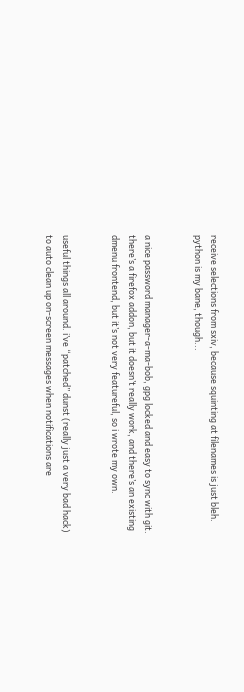receive selections from sxiv, because squinting at filenames is just bleh. python is my bane, though...


a nice password manager-a-ma-bob, gpg locked and easy to sync with git. there’s a firefox addon, but it doesn’t really work, and there’s an existing dmenu frontend, but it’s not very featureful, so i wrote my own.


useful things all around. i’ve “patched” dunst (really just a very bad hack) to auto clean up on-screen messages when notifications are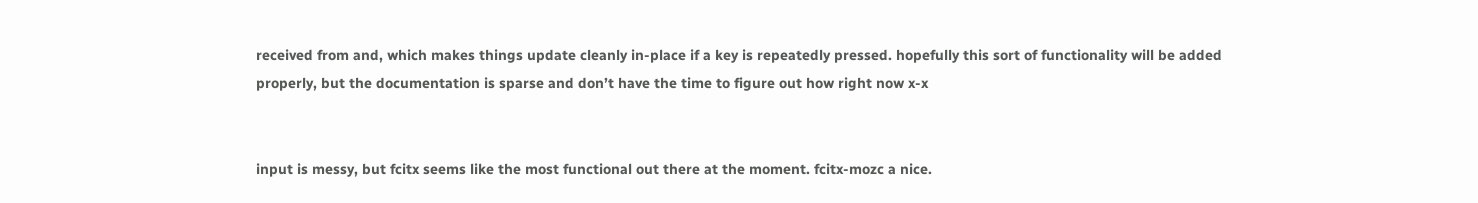received from and, which makes things update cleanly in-place if a key is repeatedly pressed. hopefully this sort of functionality will be added properly, but the documentation is sparse and don’t have the time to figure out how right now x-x


input is messy, but fcitx seems like the most functional out there at the moment. fcitx-mozc a nice.